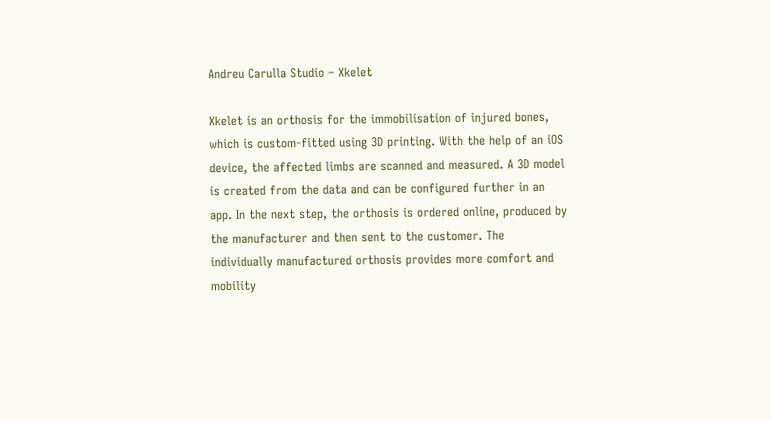Andreu Carulla Studio – Xkelet

Xkelet is an orthosis for the immobilisation of injured bones, which is custom-fitted using 3D printing. With the help of an iOS device, the affected limbs are scanned and measured. A 3D model is created from the data and can be configured further in an app. In the next step, the orthosis is ordered online, produced by the manufacturer and then sent to the customer. The individually manufactured orthosis provides more comfort and mobility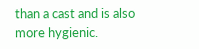than a cast and is also more hygienic.